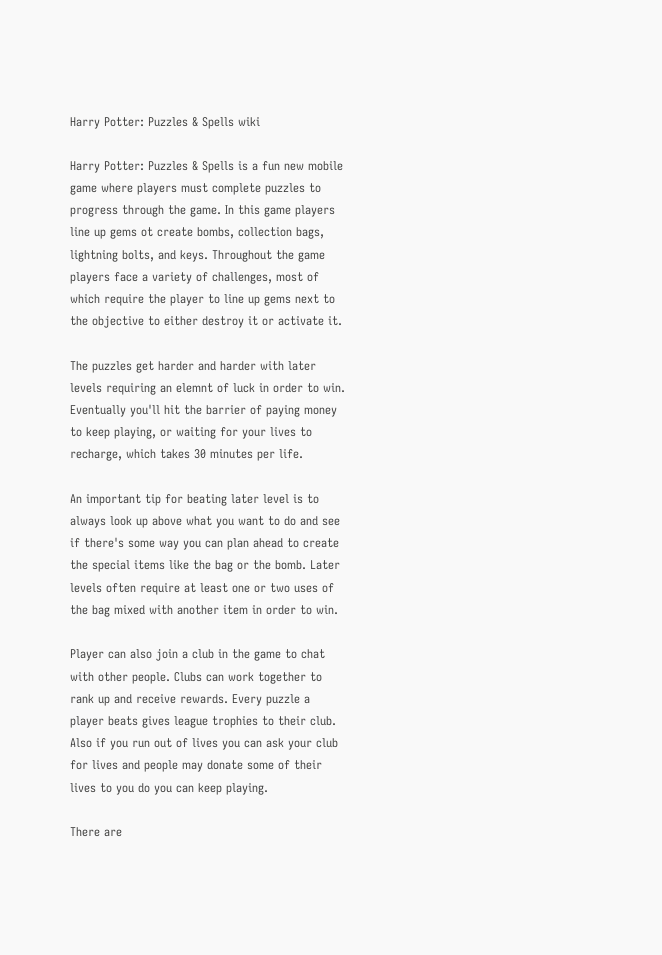Harry Potter: Puzzles & Spells wiki

Harry Potter: Puzzles & Spells is a fun new mobile game where players must complete puzzles to progress through the game. In this game players line up gems ot create bombs, collection bags, lightning bolts, and keys. Throughout the game players face a variety of challenges, most of which require the player to line up gems next to the objective to either destroy it or activate it.

The puzzles get harder and harder with later levels requiring an elemnt of luck in order to win. Eventually you'll hit the barrier of paying money to keep playing, or waiting for your lives to recharge, which takes 30 minutes per life.

An important tip for beating later level is to always look up above what you want to do and see if there's some way you can plan ahead to create the special items like the bag or the bomb. Later levels often require at least one or two uses of the bag mixed with another item in order to win.

Player can also join a club in the game to chat with other people. Clubs can work together to rank up and receive rewards. Every puzzle a player beats gives league trophies to their club. Also if you run out of lives you can ask your club for lives and people may donate some of their lives to you do you can keep playing.

There are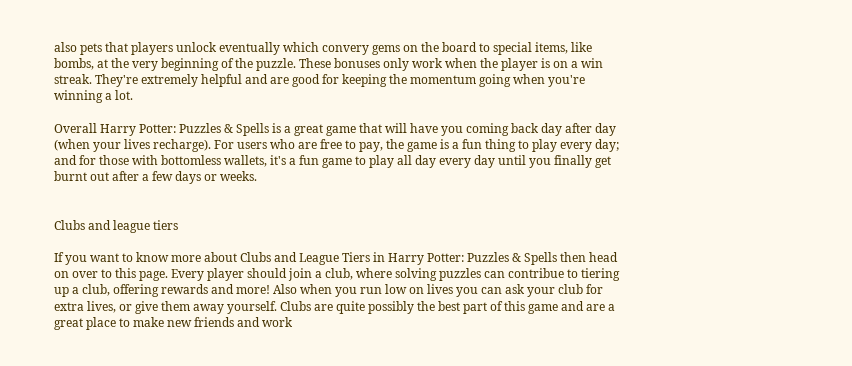also pets that players unlock eventually which convery gems on the board to special items, like bombs, at the very beginning of the puzzle. These bonuses only work when the player is on a win streak. They're extremely helpful and are good for keeping the momentum going when you're winning a lot.

Overall Harry Potter: Puzzles & Spells is a great game that will have you coming back day after day (when your lives recharge). For users who are free to pay, the game is a fun thing to play every day; and for those with bottomless wallets, it's a fun game to play all day every day until you finally get burnt out after a few days or weeks.


Clubs and league tiers

If you want to know more about Clubs and League Tiers in Harry Potter: Puzzles & Spells then head on over to this page. Every player should join a club, where solving puzzles can contribue to tiering up a club, offering rewards and more! Also when you run low on lives you can ask your club for extra lives, or give them away yourself. Clubs are quite possibly the best part of this game and are a great place to make new friends and work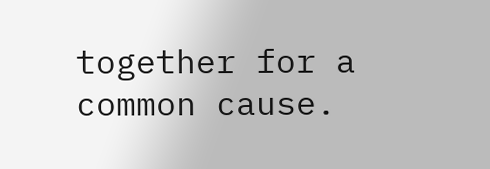together for a common cause.